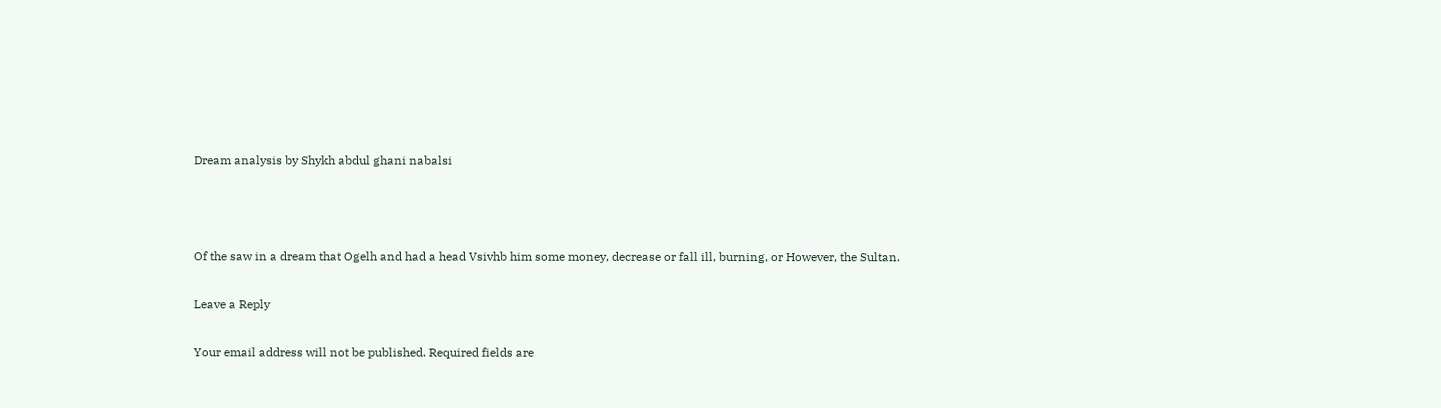Dream analysis by Shykh abdul ghani nabalsi



Of the saw in a dream that Ogelh and had a head Vsivhb him some money, decrease or fall ill, burning, or However, the Sultan.

Leave a Reply

Your email address will not be published. Required fields are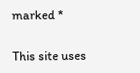marked *

This site uses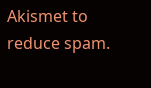Akismet to reduce spam.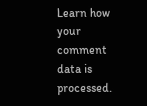Learn how your comment data is processed.